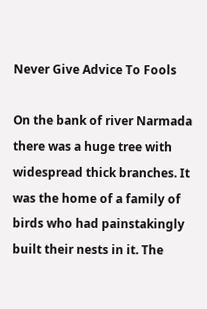Never Give Advice To Fools

On the bank of river Narmada there was a huge tree with widespread thick branches. It was the home of a family of birds who had painstakingly built their nests in it. The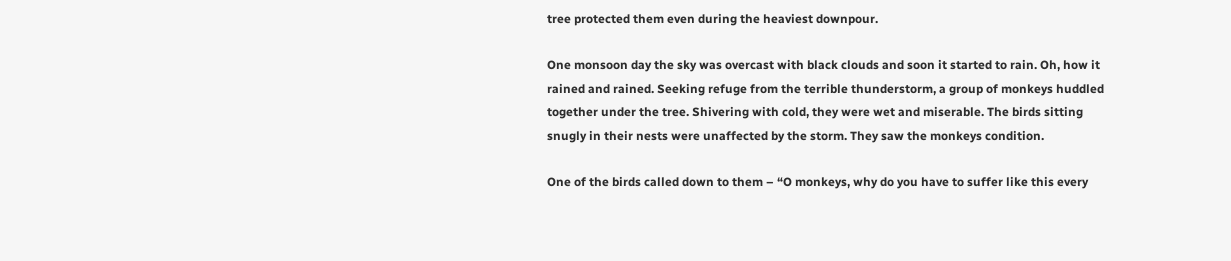tree protected them even during the heaviest downpour.

One monsoon day the sky was overcast with black clouds and soon it started to rain. Oh, how it rained and rained. Seeking refuge from the terrible thunderstorm, a group of monkeys huddled together under the tree. Shivering with cold, they were wet and miserable. The birds sitting snugly in their nests were unaffected by the storm. They saw the monkeys condition.

One of the birds called down to them – “O monkeys, why do you have to suffer like this every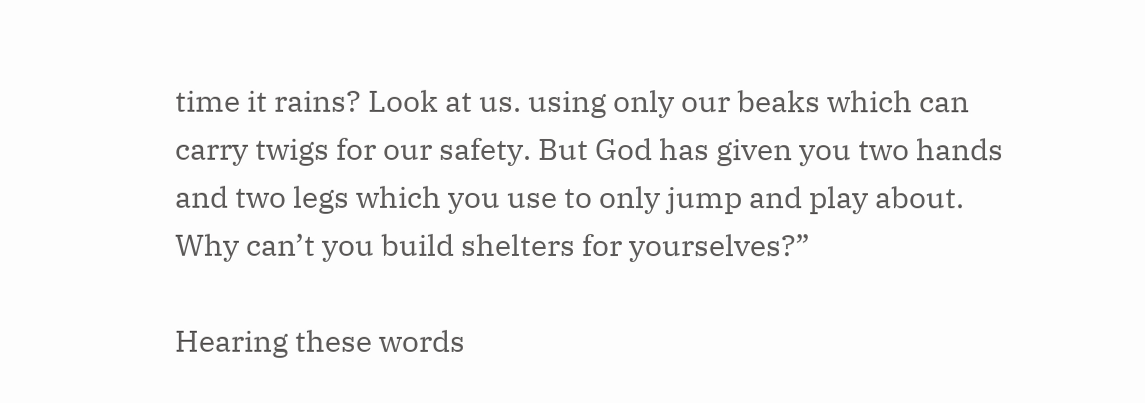time it rains? Look at us. using only our beaks which can carry twigs for our safety. But God has given you two hands and two legs which you use to only jump and play about. Why can’t you build shelters for yourselves?”

Hearing these words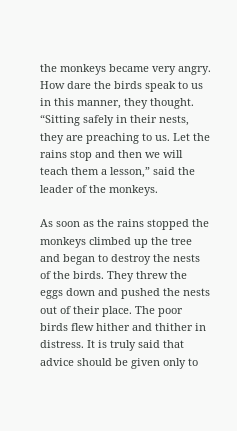the monkeys became very angry. How dare the birds speak to us in this manner, they thought. “Sitting safely in their nests, they are preaching to us. Let the rains stop and then we will teach them a lesson,” said the leader of the monkeys.

As soon as the rains stopped the monkeys climbed up the tree and began to destroy the nests of the birds. They threw the eggs down and pushed the nests out of their place. The poor birds flew hither and thither in distress. It is truly said that advice should be given only to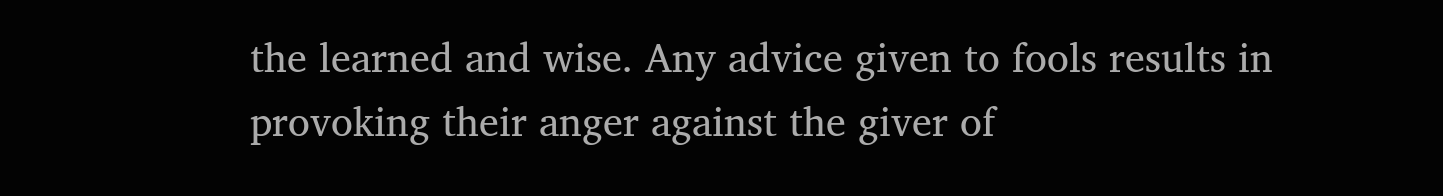the learned and wise. Any advice given to fools results in provoking their anger against the giver of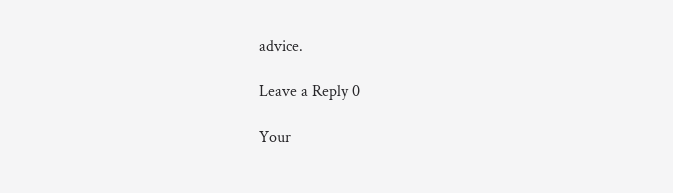advice.

Leave a Reply 0

Your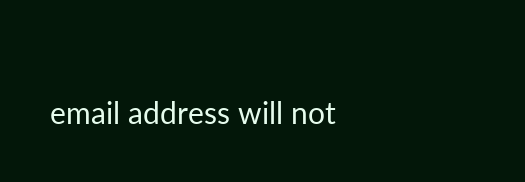email address will not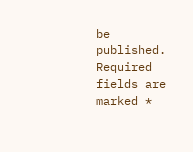be published. Required fields are marked *